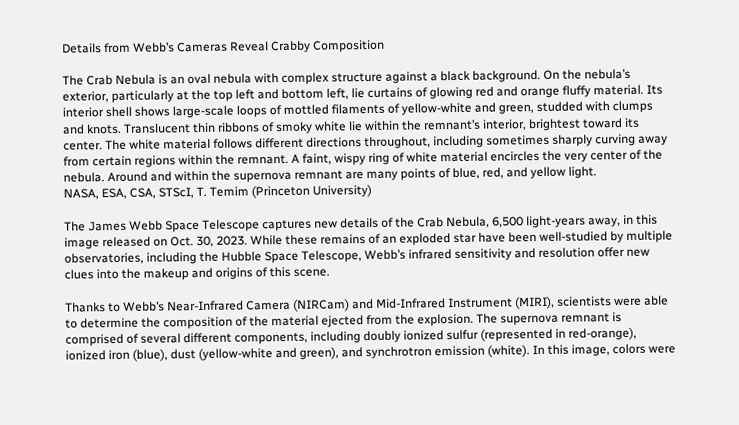Details from Webb’s Cameras Reveal Crabby Composition

The Crab Nebula is an oval nebula with complex structure against a black background. On the nebula’s exterior, particularly at the top left and bottom left, lie curtains of glowing red and orange fluffy material. Its interior shell shows large-scale loops of mottled filaments of yellow-white and green, studded with clumps and knots. Translucent thin ribbons of smoky white lie within the remnant’s interior, brightest toward its center. The white material follows different directions throughout, including sometimes sharply curving away from certain regions within the remnant. A faint, wispy ring of white material encircles the very center of the nebula. Around and within the supernova remnant are many points of blue, red, and yellow light.
NASA, ESA, CSA, STScI, T. Temim (Princeton University)

The James Webb Space Telescope captures new details of the Crab Nebula, 6,500 light-years away, in this image released on Oct. 30, 2023. While these remains of an exploded star have been well-studied by multiple observatories, including the Hubble Space Telescope, Webb’s infrared sensitivity and resolution offer new clues into the makeup and origins of this scene.

Thanks to Webb’s Near-Infrared Camera (NIRCam) and Mid-Infrared Instrument (MIRI), scientists were able to determine the composition of the material ejected from the explosion. The supernova remnant is comprised of several different components, including doubly ionized sulfur (represented in red-orange), ionized iron (blue), dust (yellow-white and green), and synchrotron emission (white). In this image, colors were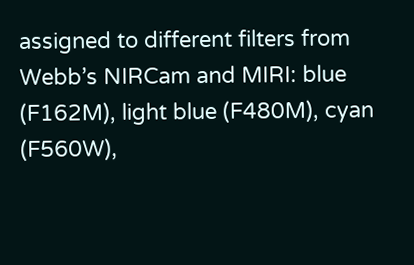assigned to different filters from Webb’s NIRCam and MIRI: blue (F162M), light blue (F480M), cyan (F560W),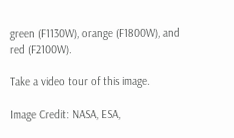green (F1130W), orange (F1800W), and red (F2100W).

Take a video tour of this image.

Image Credit: NASA, ESA,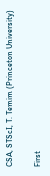CSA, STScI, T. Temim (Princeton University)

First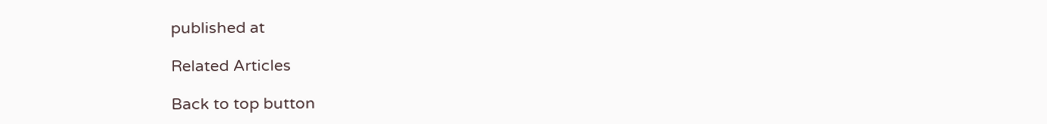published at

Related Articles

Back to top button